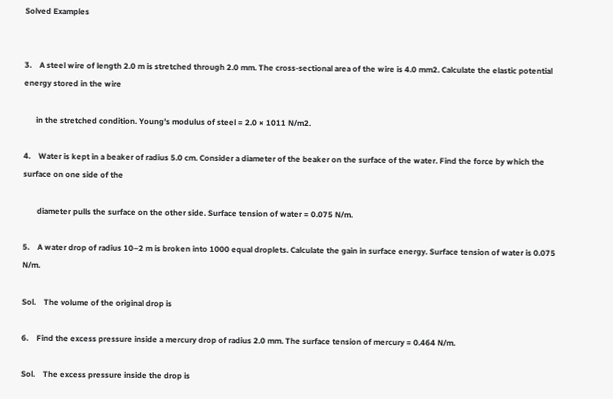Solved Examples


3.    A steel wire of length 2.0 m is stretched through 2.0 mm. The cross-sectional area of the wire is 4.0 mm2. Calculate the elastic potential energy stored in the wire

      in the stretched condition. Young’s modulus of steel = 2.0 × 1011 N/m2.

4.    Water is kept in a beaker of radius 5.0 cm. Consider a diameter of the beaker on the surface of the water. Find the force by which the surface on one side of the

       diameter pulls the surface on the other side. Surface tension of water = 0.075 N/m.

5.    A water drop of radius 10–2 m is broken into 1000 equal droplets. Calculate the gain in surface energy. Surface tension of water is 0.075 N/m.

Sol.    The volume of the original drop is

6.    Find the excess pressure inside a mercury drop of radius 2.0 mm. The surface tension of mercury = 0.464 N/m.

Sol.    The excess pressure inside the drop is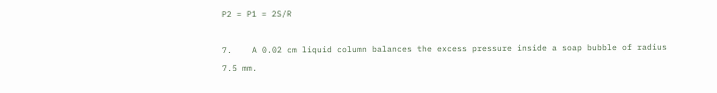P2 = P1 = 2S/R

7.    A 0.02 cm liquid column balances the excess pressure inside a soap bubble of radius 7.5 mm.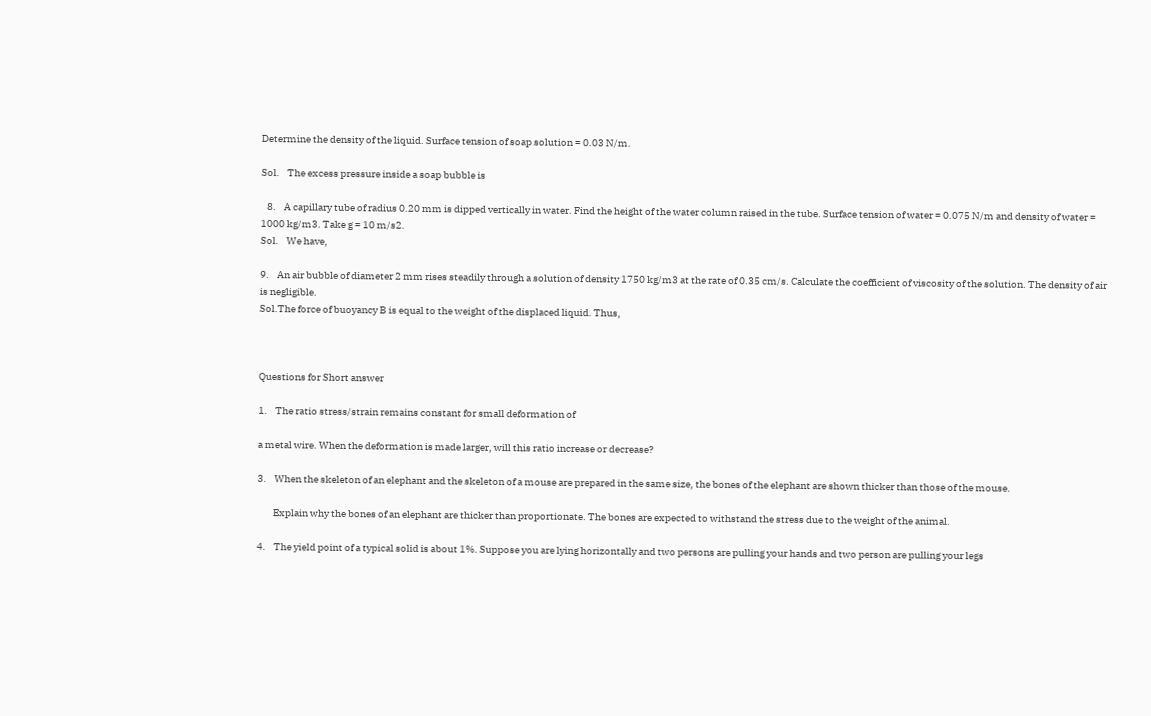Determine the density of the liquid. Surface tension of soap solution = 0.03 N/m.

Sol.    The excess pressure inside a soap bubble is

   8.    A capillary tube of radius 0.20 mm is dipped vertically in water. Find the height of the water column raised in the tube. Surface tension of water = 0.075 N/m and density of water = 1000 kg/m3. Take g = 10 m/s2.
Sol.    We have,

9.    An air bubble of diameter 2 mm rises steadily through a solution of density 1750 kg/m3 at the rate of 0.35 cm/s. Calculate the coefficient of viscosity of the solution. The density of air is negligible.
Sol.The force of buoyancy B is equal to the weight of the displaced liquid. Thus,



Questions for Short answer

1.    The ratio stress/strain remains constant for small deformation of

a metal wire. When the deformation is made larger, will this ratio increase or decrease?

3.    When the skeleton of an elephant and the skeleton of a mouse are prepared in the same size, the bones of the elephant are shown thicker than those of the mouse.

        Explain why the bones of an elephant are thicker than proportionate. The bones are expected to withstand the stress due to the weight of the animal.

4.    The yield point of a typical solid is about 1%. Suppose you are lying horizontally and two persons are pulling your hands and two person are pulling your legs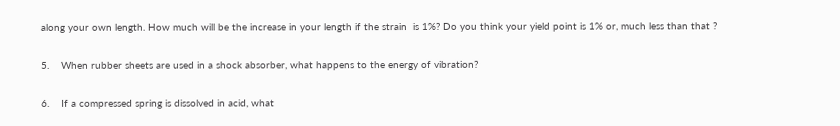along your own length. How much will be the increase in your length if the strain  is 1%? Do you think your yield point is 1% or, much less than that ?

5.    When rubber sheets are used in a shock absorber, what happens to the energy of vibration?

6.    If a compressed spring is dissolved in acid, what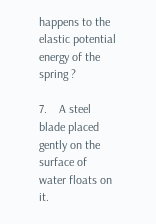happens to the elastic potential energy of the spring ?

7.    A steel blade placed gently on the surface of water floats on it.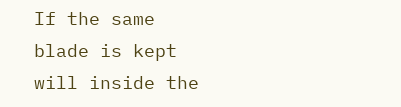If the same blade is kept will inside the